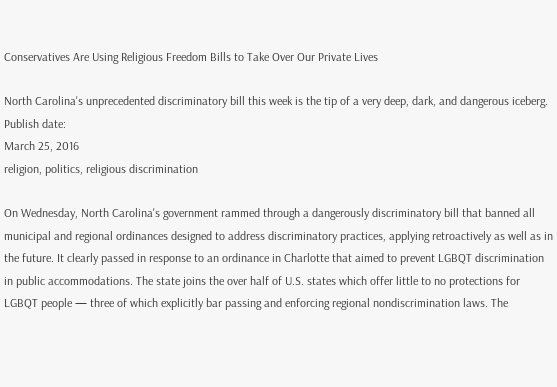Conservatives Are Using Religious Freedom Bills to Take Over Our Private Lives

North Carolina's unprecedented discriminatory bill this week is the tip of a very deep, dark, and dangerous iceberg.
Publish date:
March 25, 2016
religion, politics, religious discrimination

On Wednesday, North Carolina's government rammed through a dangerously discriminatory bill that banned all municipal and regional ordinances designed to address discriminatory practices, applying retroactively as well as in the future. It clearly passed in response to an ordinance in Charlotte that aimed to prevent LGBQT discrimination in public accommodations. The state joins the over half of U.S. states which offer little to no protections for LGBQT people — three of which explicitly bar passing and enforcing regional nondiscrimination laws. The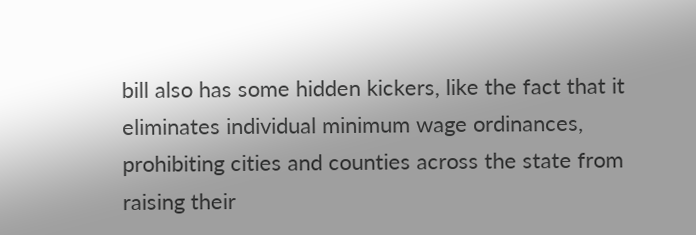bill also has some hidden kickers, like the fact that it eliminates individual minimum wage ordinances, prohibiting cities and counties across the state from raising their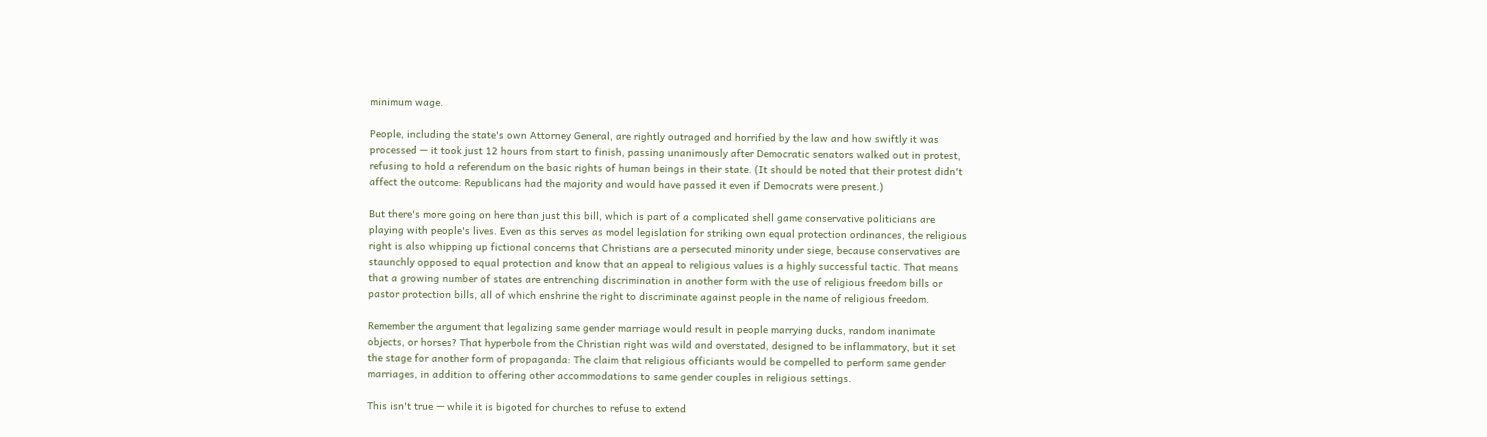minimum wage.

People, including the state's own Attorney General, are rightly outraged and horrified by the law and how swiftly it was processed — it took just 12 hours from start to finish, passing unanimously after Democratic senators walked out in protest, refusing to hold a referendum on the basic rights of human beings in their state. (It should be noted that their protest didn't affect the outcome: Republicans had the majority and would have passed it even if Democrats were present.)

But there's more going on here than just this bill, which is part of a complicated shell game conservative politicians are playing with people's lives. Even as this serves as model legislation for striking own equal protection ordinances, the religious right is also whipping up fictional concerns that Christians are a persecuted minority under siege, because conservatives are staunchly opposed to equal protection and know that an appeal to religious values is a highly successful tactic. That means that a growing number of states are entrenching discrimination in another form with the use of religious freedom bills or pastor protection bills, all of which enshrine the right to discriminate against people in the name of religious freedom.

Remember the argument that legalizing same gender marriage would result in people marrying ducks, random inanimate objects, or horses? That hyperbole from the Christian right was wild and overstated, designed to be inflammatory, but it set the stage for another form of propaganda: The claim that religious officiants would be compelled to perform same gender marriages, in addition to offering other accommodations to same gender couples in religious settings.

This isn't true — while it is bigoted for churches to refuse to extend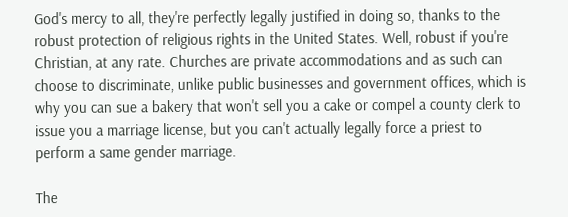God's mercy to all, they're perfectly legally justified in doing so, thanks to the robust protection of religious rights in the United States. Well, robust if you're Christian, at any rate. Churches are private accommodations and as such can choose to discriminate, unlike public businesses and government offices, which is why you can sue a bakery that won't sell you a cake or compel a county clerk to issue you a marriage license, but you can't actually legally force a priest to perform a same gender marriage.

The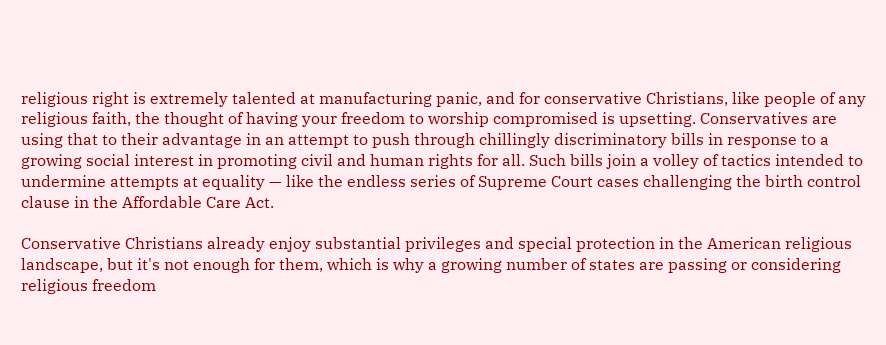religious right is extremely talented at manufacturing panic, and for conservative Christians, like people of any religious faith, the thought of having your freedom to worship compromised is upsetting. Conservatives are using that to their advantage in an attempt to push through chillingly discriminatory bills in response to a growing social interest in promoting civil and human rights for all. Such bills join a volley of tactics intended to undermine attempts at equality — like the endless series of Supreme Court cases challenging the birth control clause in the Affordable Care Act.

Conservative Christians already enjoy substantial privileges and special protection in the American religious landscape, but it's not enough for them, which is why a growing number of states are passing or considering religious freedom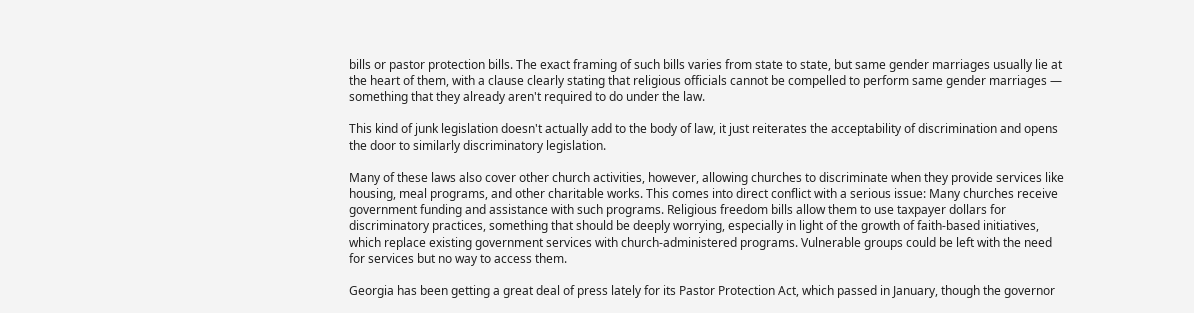bills or pastor protection bills. The exact framing of such bills varies from state to state, but same gender marriages usually lie at the heart of them, with a clause clearly stating that religious officials cannot be compelled to perform same gender marriages — something that they already aren't required to do under the law.

This kind of junk legislation doesn't actually add to the body of law, it just reiterates the acceptability of discrimination and opens the door to similarly discriminatory legislation.

Many of these laws also cover other church activities, however, allowing churches to discriminate when they provide services like housing, meal programs, and other charitable works. This comes into direct conflict with a serious issue: Many churches receive government funding and assistance with such programs. Religious freedom bills allow them to use taxpayer dollars for discriminatory practices, something that should be deeply worrying, especially in light of the growth of faith-based initiatives, which replace existing government services with church-administered programs. Vulnerable groups could be left with the need for services but no way to access them.

Georgia has been getting a great deal of press lately for its Pastor Protection Act, which passed in January, though the governor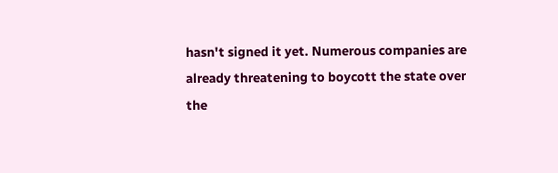hasn't signed it yet. Numerous companies are already threatening to boycott the state over the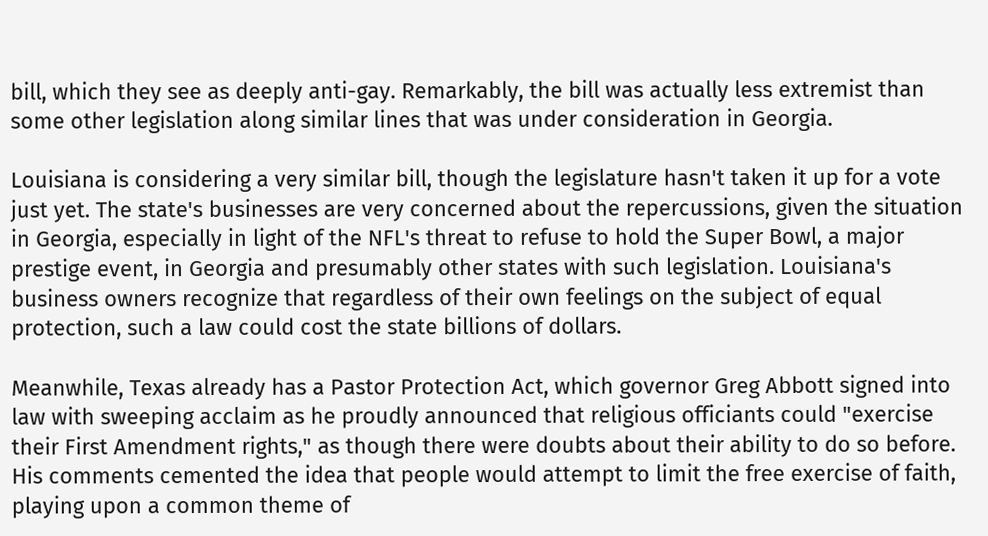bill, which they see as deeply anti-gay. Remarkably, the bill was actually less extremist than some other legislation along similar lines that was under consideration in Georgia.

Louisiana is considering a very similar bill, though the legislature hasn't taken it up for a vote just yet. The state's businesses are very concerned about the repercussions, given the situation in Georgia, especially in light of the NFL's threat to refuse to hold the Super Bowl, a major prestige event, in Georgia and presumably other states with such legislation. Louisiana's business owners recognize that regardless of their own feelings on the subject of equal protection, such a law could cost the state billions of dollars.

Meanwhile, Texas already has a Pastor Protection Act, which governor Greg Abbott signed into law with sweeping acclaim as he proudly announced that religious officiants could "exercise their First Amendment rights," as though there were doubts about their ability to do so before. His comments cemented the idea that people would attempt to limit the free exercise of faith, playing upon a common theme of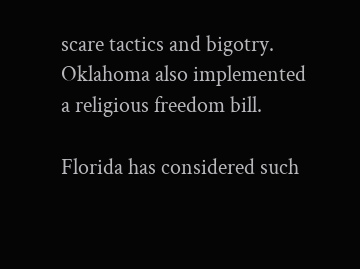scare tactics and bigotry. Oklahoma also implemented a religious freedom bill.

Florida has considered such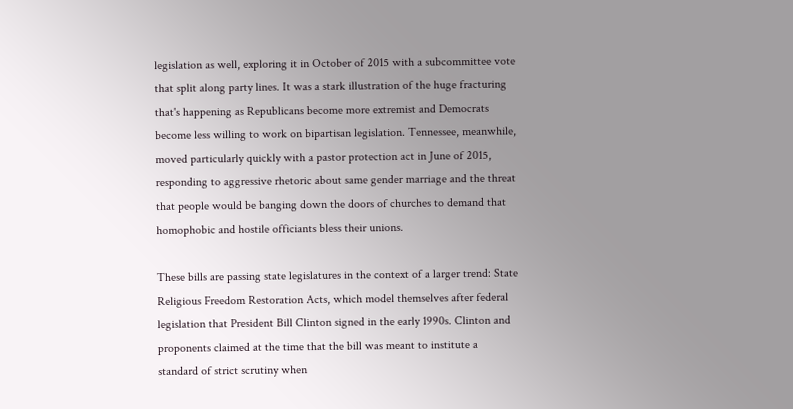legislation as well, exploring it in October of 2015 with a subcommittee vote that split along party lines. It was a stark illustration of the huge fracturing that's happening as Republicans become more extremist and Democrats become less willing to work on bipartisan legislation. Tennessee, meanwhile, moved particularly quickly with a pastor protection act in June of 2015, responding to aggressive rhetoric about same gender marriage and the threat that people would be banging down the doors of churches to demand that homophobic and hostile officiants bless their unions.

These bills are passing state legislatures in the context of a larger trend: State Religious Freedom Restoration Acts, which model themselves after federal legislation that President Bill Clinton signed in the early 1990s. Clinton and proponents claimed at the time that the bill was meant to institute a standard of strict scrutiny when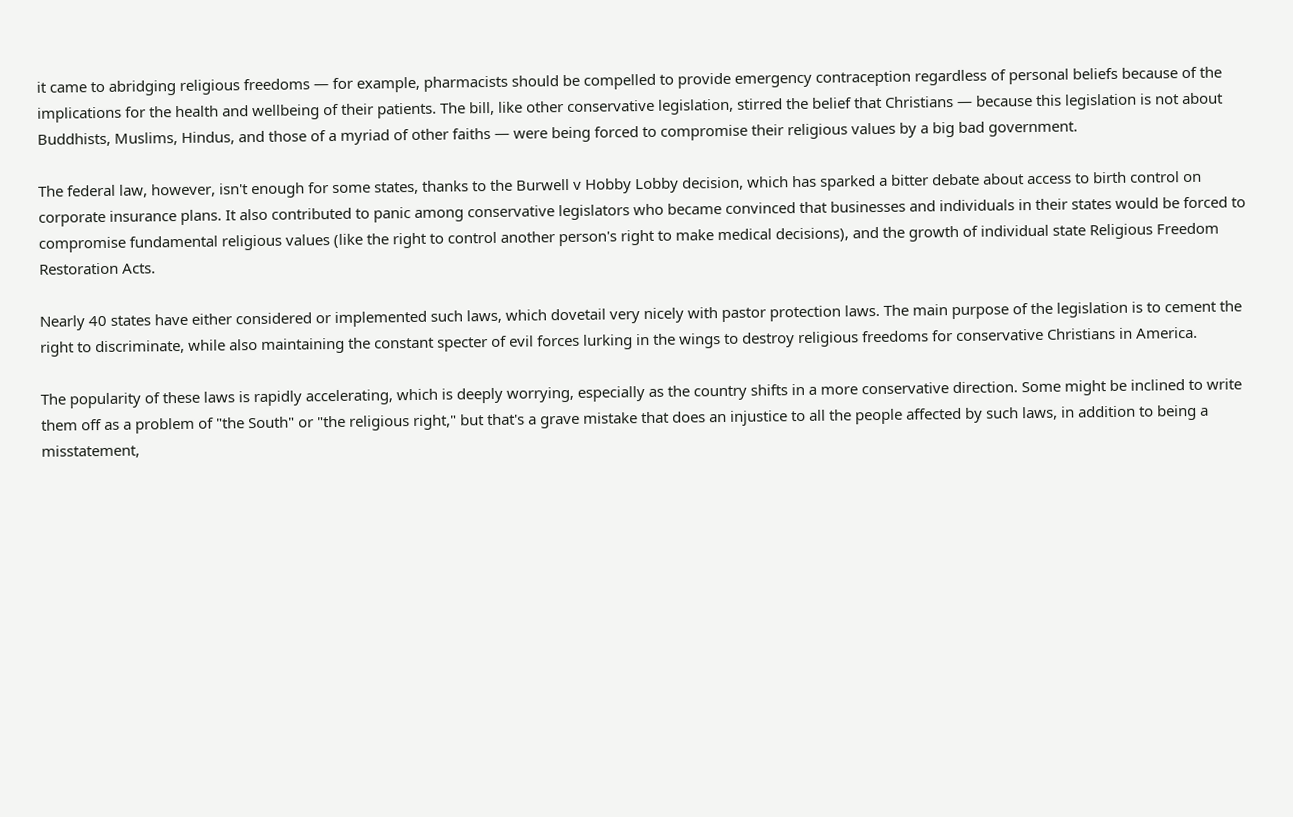it came to abridging religious freedoms — for example, pharmacists should be compelled to provide emergency contraception regardless of personal beliefs because of the implications for the health and wellbeing of their patients. The bill, like other conservative legislation, stirred the belief that Christians — because this legislation is not about Buddhists, Muslims, Hindus, and those of a myriad of other faiths — were being forced to compromise their religious values by a big bad government.

The federal law, however, isn't enough for some states, thanks to the Burwell v Hobby Lobby decision, which has sparked a bitter debate about access to birth control on corporate insurance plans. It also contributed to panic among conservative legislators who became convinced that businesses and individuals in their states would be forced to compromise fundamental religious values (like the right to control another person's right to make medical decisions), and the growth of individual state Religious Freedom Restoration Acts.

Nearly 40 states have either considered or implemented such laws, which dovetail very nicely with pastor protection laws. The main purpose of the legislation is to cement the right to discriminate, while also maintaining the constant specter of evil forces lurking in the wings to destroy religious freedoms for conservative Christians in America.

The popularity of these laws is rapidly accelerating, which is deeply worrying, especially as the country shifts in a more conservative direction. Some might be inclined to write them off as a problem of "the South" or "the religious right," but that's a grave mistake that does an injustice to all the people affected by such laws, in addition to being a misstatement,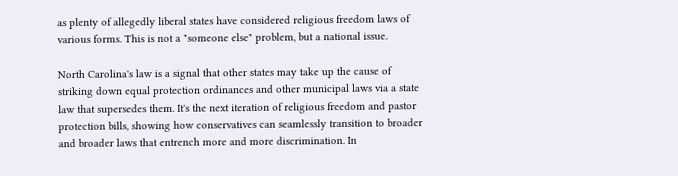as plenty of allegedly liberal states have considered religious freedom laws of various forms. This is not a "someone else" problem, but a national issue.

North Carolina's law is a signal that other states may take up the cause of striking down equal protection ordinances and other municipal laws via a state law that supersedes them. It's the next iteration of religious freedom and pastor protection bills, showing how conservatives can seamlessly transition to broader and broader laws that entrench more and more discrimination. In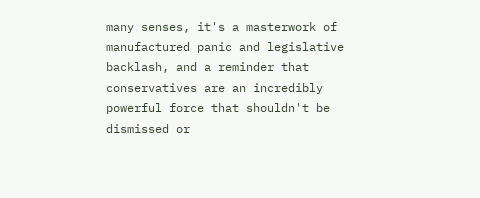many senses, it's a masterwork of manufactured panic and legislative backlash, and a reminder that conservatives are an incredibly powerful force that shouldn't be dismissed or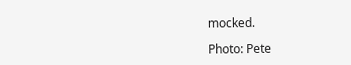mocked.

Photo: Pete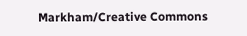Markham/Creative Commons